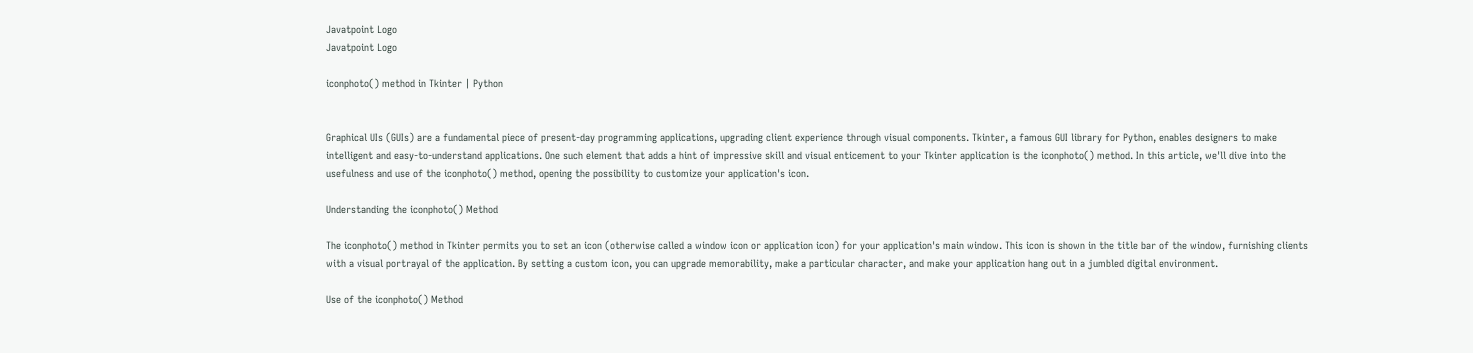Javatpoint Logo
Javatpoint Logo

iconphoto() method in Tkinter | Python


Graphical UIs (GUIs) are a fundamental piece of present-day programming applications, upgrading client experience through visual components. Tkinter, a famous GUI library for Python, enables designers to make intelligent and easy-to-understand applications. One such element that adds a hint of impressive skill and visual enticement to your Tkinter application is the iconphoto() method. In this article, we'll dive into the usefulness and use of the iconphoto() method, opening the possibility to customize your application's icon.

Understanding the iconphoto() Method

The iconphoto() method in Tkinter permits you to set an icon (otherwise called a window icon or application icon) for your application's main window. This icon is shown in the title bar of the window, furnishing clients with a visual portrayal of the application. By setting a custom icon, you can upgrade memorability, make a particular character, and make your application hang out in a jumbled digital environment.

Use of the iconphoto() Method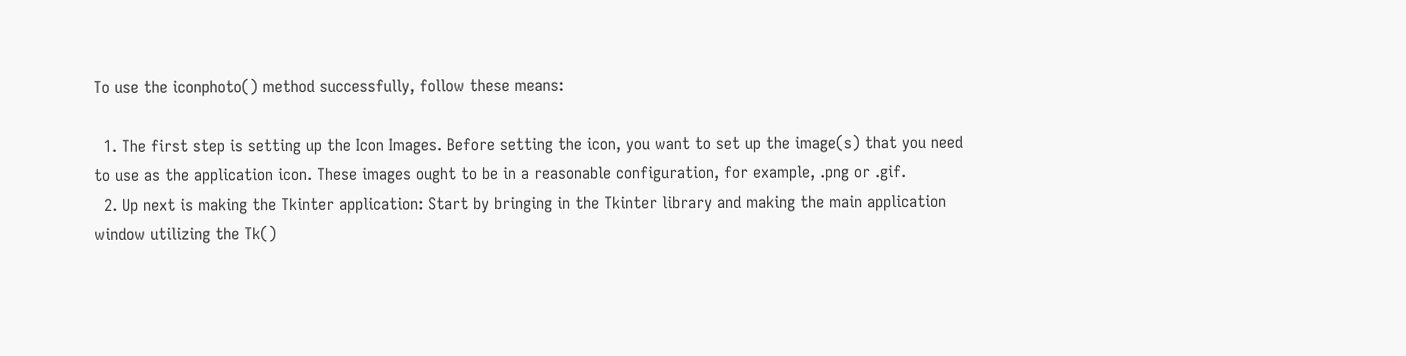To use the iconphoto() method successfully, follow these means:

  1. The first step is setting up the Icon Images. Before setting the icon, you want to set up the image(s) that you need to use as the application icon. These images ought to be in a reasonable configuration, for example, .png or .gif.
  2. Up next is making the Tkinter application: Start by bringing in the Tkinter library and making the main application window utilizing the Tk()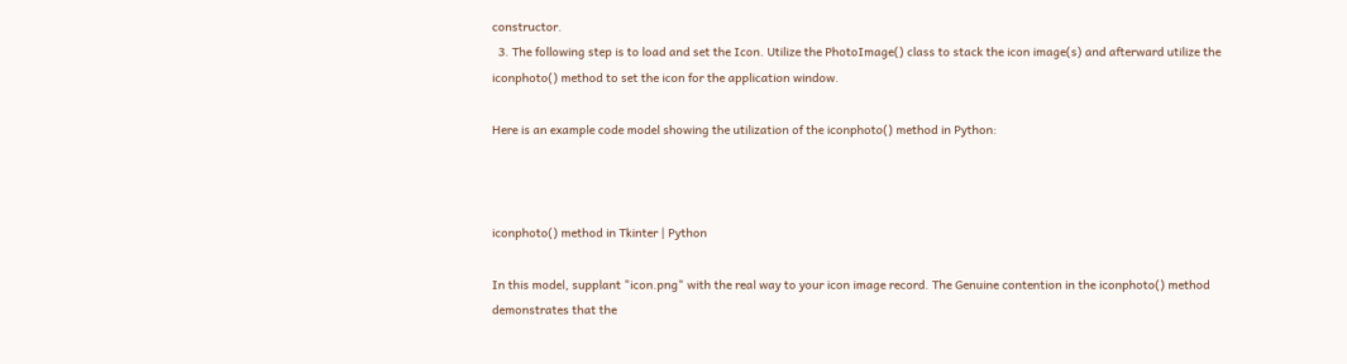constructor.
  3. The following step is to load and set the Icon. Utilize the PhotoImage() class to stack the icon image(s) and afterward utilize the iconphoto() method to set the icon for the application window.

Here is an example code model showing the utilization of the iconphoto() method in Python:



iconphoto() method in Tkinter | Python

In this model, supplant "icon.png" with the real way to your icon image record. The Genuine contention in the iconphoto() method demonstrates that the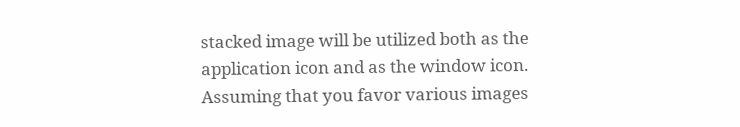stacked image will be utilized both as the application icon and as the window icon. Assuming that you favor various images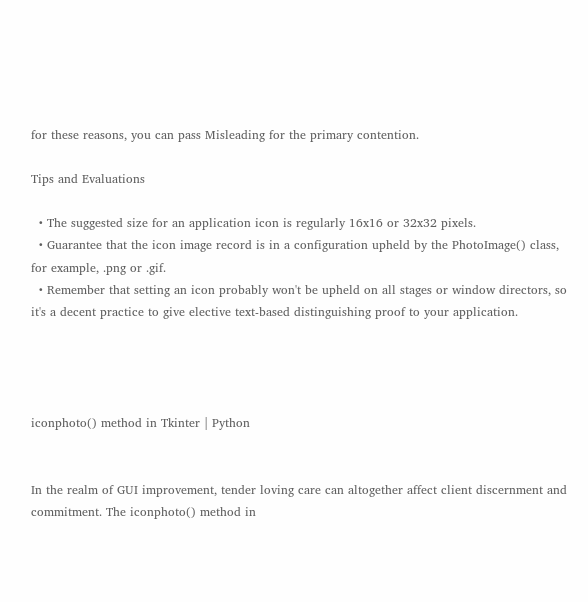for these reasons, you can pass Misleading for the primary contention.

Tips and Evaluations

  • The suggested size for an application icon is regularly 16x16 or 32x32 pixels.
  • Guarantee that the icon image record is in a configuration upheld by the PhotoImage() class, for example, .png or .gif.
  • Remember that setting an icon probably won't be upheld on all stages or window directors, so it's a decent practice to give elective text-based distinguishing proof to your application.




iconphoto() method in Tkinter | Python


In the realm of GUI improvement, tender loving care can altogether affect client discernment and commitment. The iconphoto() method in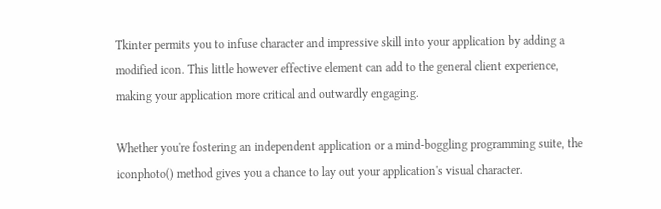Tkinter permits you to infuse character and impressive skill into your application by adding a modified icon. This little however effective element can add to the general client experience, making your application more critical and outwardly engaging.

Whether you're fostering an independent application or a mind-boggling programming suite, the iconphoto() method gives you a chance to lay out your application's visual character.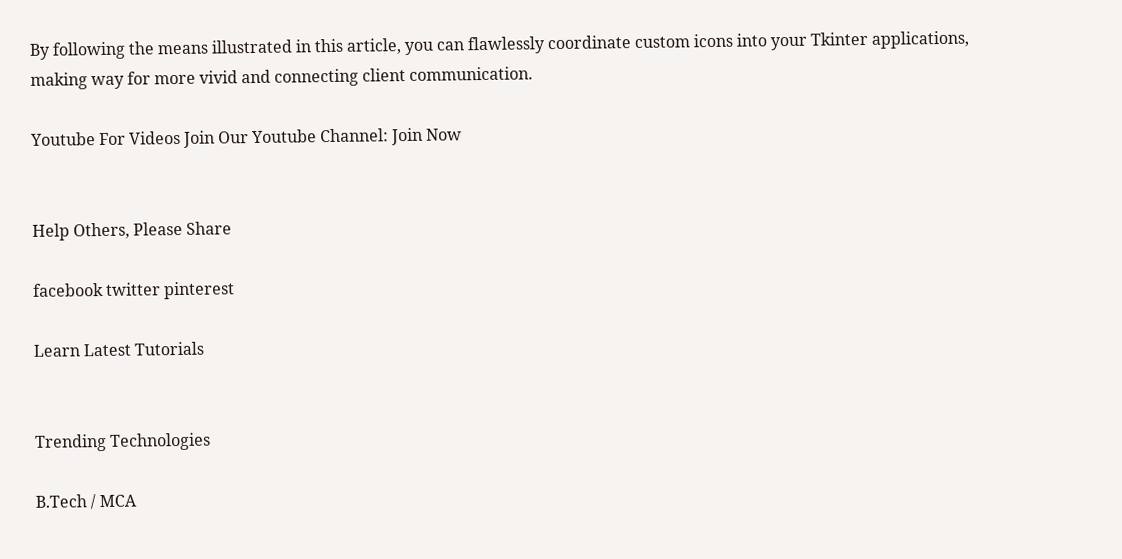By following the means illustrated in this article, you can flawlessly coordinate custom icons into your Tkinter applications, making way for more vivid and connecting client communication.

Youtube For Videos Join Our Youtube Channel: Join Now


Help Others, Please Share

facebook twitter pinterest

Learn Latest Tutorials


Trending Technologies

B.Tech / MCA